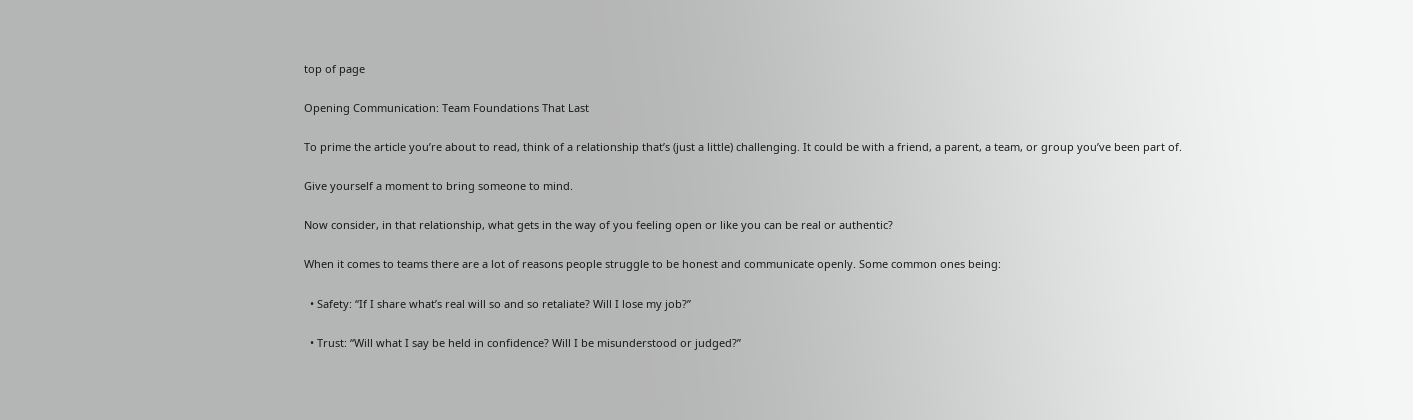top of page

Opening Communication: Team Foundations That Last

To prime the article you’re about to read, think of a relationship that’s (just a little) challenging. It could be with a friend, a parent, a team, or group you’ve been part of.

Give yourself a moment to bring someone to mind.

Now consider, in that relationship, what gets in the way of you feeling open or like you can be real or authentic?

When it comes to teams there are a lot of reasons people struggle to be honest and communicate openly. Some common ones being:

  • Safety: “If I share what’s real will so and so retaliate? Will I lose my job?”

  • Trust: “Will what I say be held in confidence? Will I be misunderstood or judged?”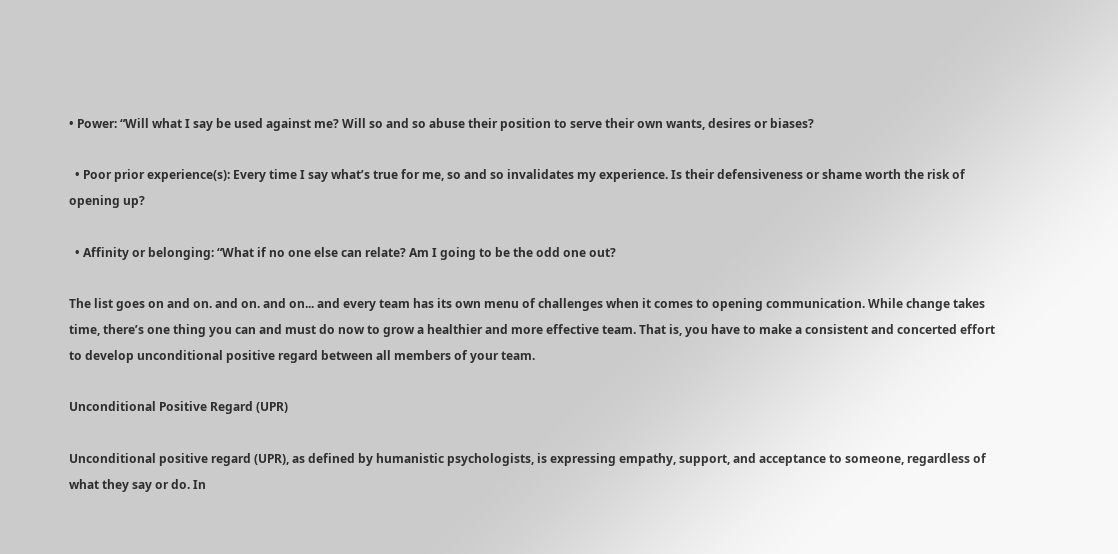• Power: “Will what I say be used against me? Will so and so abuse their position to serve their own wants, desires or biases?

  • Poor prior experience(s): Every time I say what’s true for me, so and so invalidates my experience. Is their defensiveness or shame worth the risk of opening up?

  • Affinity or belonging: “What if no one else can relate? Am I going to be the odd one out?

The list goes on and on. and on. and on... and every team has its own menu of challenges when it comes to opening communication. While change takes time, there’s one thing you can and must do now to grow a healthier and more effective team. That is, you have to make a consistent and concerted effort to develop unconditional positive regard between all members of your team.

Unconditional Positive Regard (UPR)

Unconditional positive regard (UPR), as defined by humanistic psychologists, is expressing empathy, support, and acceptance to someone, regardless of what they say or do. In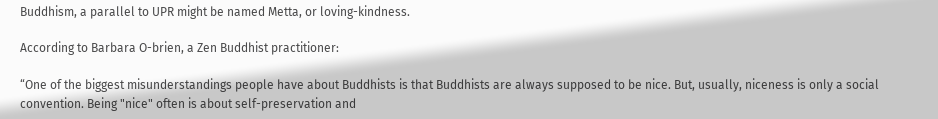Buddhism, a parallel to UPR might be named Metta, or loving-kindness.

According to Barbara O-brien, a Zen Buddhist practitioner:

“One of the biggest misunderstandings people have about Buddhists is that Buddhists are always supposed to be nice. But, usually, niceness is only a social convention. Being "nice" often is about self-preservation and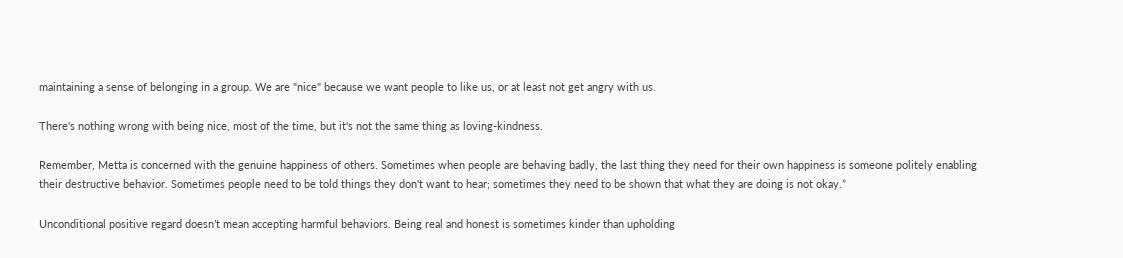maintaining a sense of belonging in a group. We are "nice" because we want people to like us, or at least not get angry with us.

There's nothing wrong with being nice, most of the time, but it's not the same thing as loving-kindness.

Remember, Metta is concerned with the genuine happiness of others. Sometimes when people are behaving badly, the last thing they need for their own happiness is someone politely enabling their destructive behavior. Sometimes people need to be told things they don't want to hear; sometimes they need to be shown that what they are doing is not okay.”

Unconditional positive regard doesn’t mean accepting harmful behaviors. Being real and honest is sometimes kinder than upholding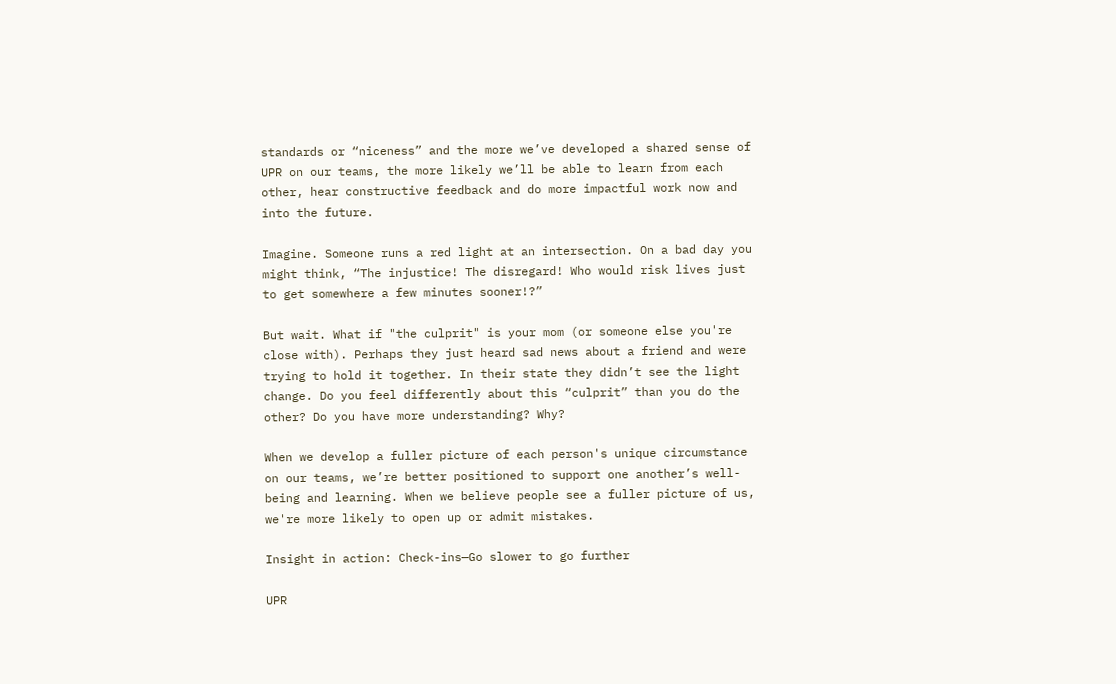standards or “niceness” and the more we’ve developed a shared sense of UPR on our teams, the more likely we’ll be able to learn from each other, hear constructive feedback and do more impactful work now and into the future.

Imagine. Someone runs a red light at an intersection. On a bad day you might think, “The injustice! The disregard! Who would risk lives just to get somewhere a few minutes sooner!?”

But wait. What if "the culprit" is your mom (or someone else you're close with). Perhaps they just heard sad news about a friend and were trying to hold it together. In their state they didn’t see the light change. Do you feel differently about this “culprit” than you do the other? Do you have more understanding? Why?

When we develop a fuller picture of each person's unique circumstance on our teams, we’re better positioned to support one another’s well-being and learning. When we believe people see a fuller picture of us, we're more likely to open up or admit mistakes.

Insight in action: Check-ins—Go slower to go further

UPR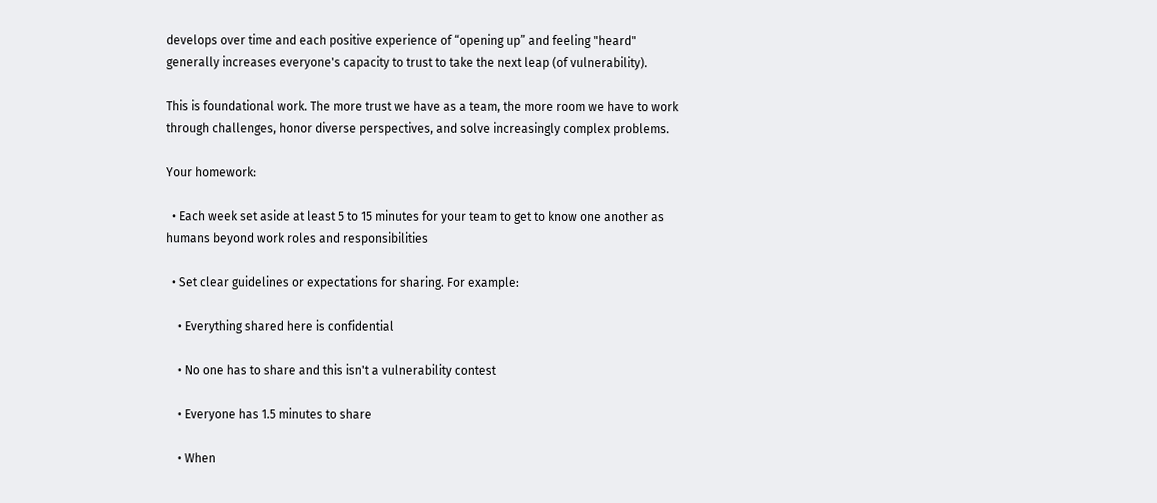develops over time and each positive experience of “opening up” and feeling "heard" generally increases everyone's capacity to trust to take the next leap (of vulnerability).

This is foundational work. The more trust we have as a team, the more room we have to work through challenges, honor diverse perspectives, and solve increasingly complex problems.

Your homework:

  • Each week set aside at least 5 to 15 minutes for your team to get to know one another as humans beyond work roles and responsibilities

  • Set clear guidelines or expectations for sharing. For example:

    • Everything shared here is confidential

    • No one has to share and this isn't a vulnerability contest

    • Everyone has 1.5 minutes to share

    • When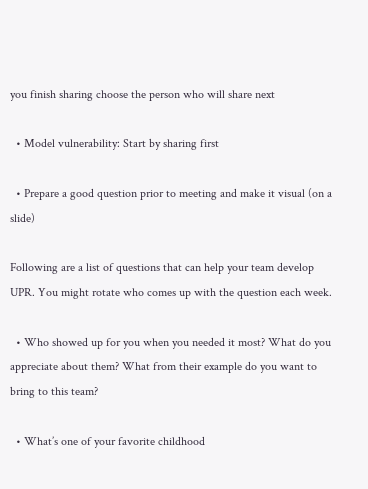you finish sharing choose the person who will share next

  • Model vulnerability: Start by sharing first

  • Prepare a good question prior to meeting and make it visual (on a slide)

Following are a list of questions that can help your team develop UPR. You might rotate who comes up with the question each week.

  • Who showed up for you when you needed it most? What do you appreciate about them? What from their example do you want to bring to this team?

  • What’s one of your favorite childhood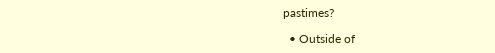pastimes?

  • Outside of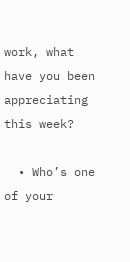work, what have you been appreciating this week?

  • Who’s one of your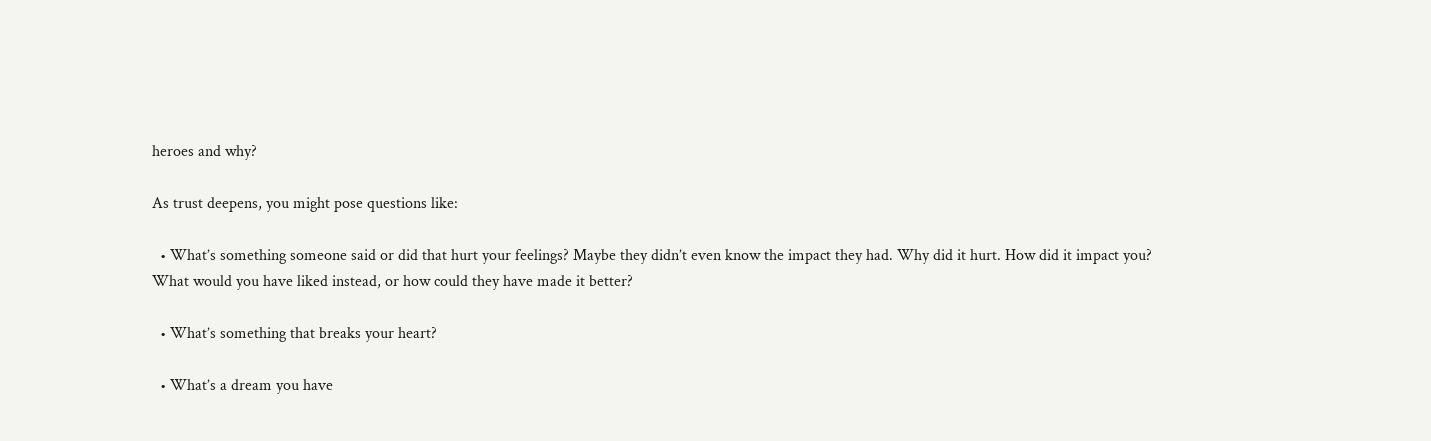heroes and why?

As trust deepens, you might pose questions like:

  • What’s something someone said or did that hurt your feelings? Maybe they didn’t even know the impact they had. Why did it hurt. How did it impact you? What would you have liked instead, or how could they have made it better?

  • What’s something that breaks your heart?

  • What’s a dream you have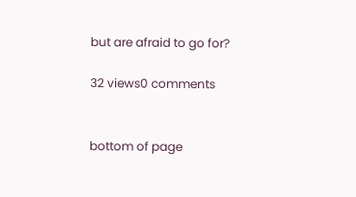but are afraid to go for?

32 views0 comments


bottom of page